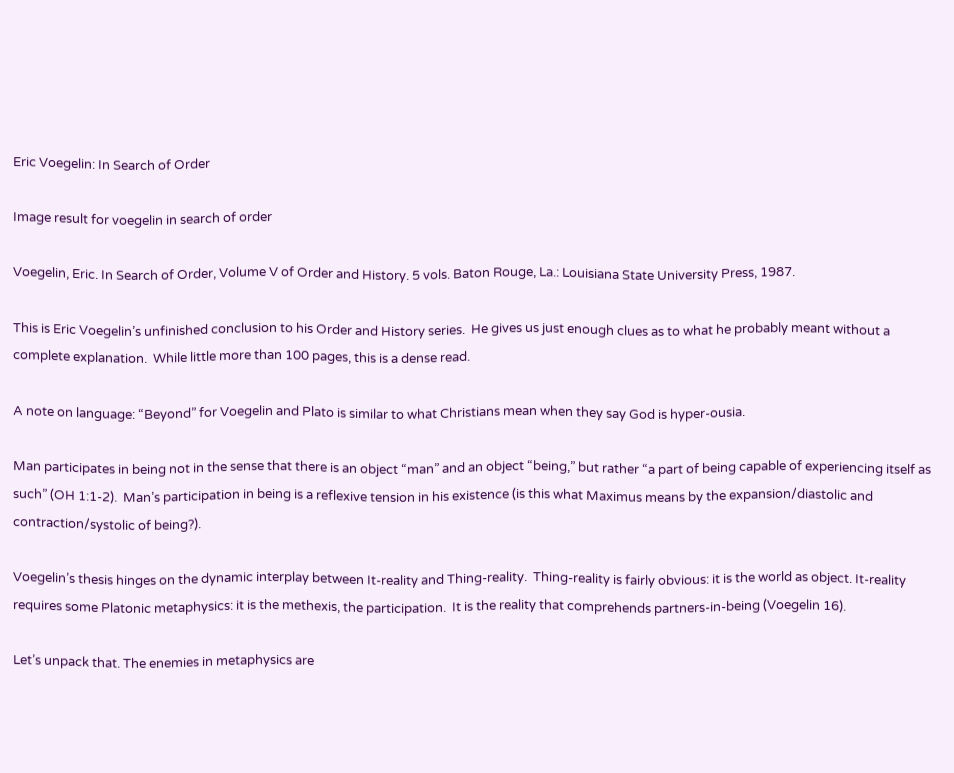Eric Voegelin: In Search of Order

Image result for voegelin in search of order

Voegelin, Eric. In Search of Order, Volume V of Order and History. 5 vols. Baton Rouge, La.: Louisiana State University Press, 1987.

This is Eric Voegelin’s unfinished conclusion to his Order and History series.  He gives us just enough clues as to what he probably meant without a complete explanation.  While little more than 100 pages, this is a dense read.

A note on language: “Beyond” for Voegelin and Plato is similar to what Christians mean when they say God is hyper-ousia.

Man participates in being not in the sense that there is an object “man” and an object “being,” but rather “a part of being capable of experiencing itself as such” (OH 1:1-2).  Man’s participation in being is a reflexive tension in his existence (is this what Maximus means by the expansion/diastolic and contraction/systolic of being?).

Voegelin’s thesis hinges on the dynamic interplay between It-reality and Thing-reality.  Thing-reality is fairly obvious: it is the world as object. It-reality requires some Platonic metaphysics: it is the methexis, the participation.  It is the reality that comprehends partners-in-being (Voegelin 16).

Let’s unpack that. The enemies in metaphysics are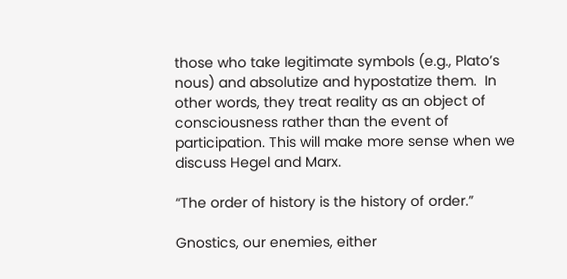those who take legitimate symbols (e.g., Plato’s nous) and absolutize and hypostatize them.  In other words, they treat reality as an object of consciousness rather than the event of participation. This will make more sense when we discuss Hegel and Marx.

“The order of history is the history of order.”

Gnostics, our enemies, either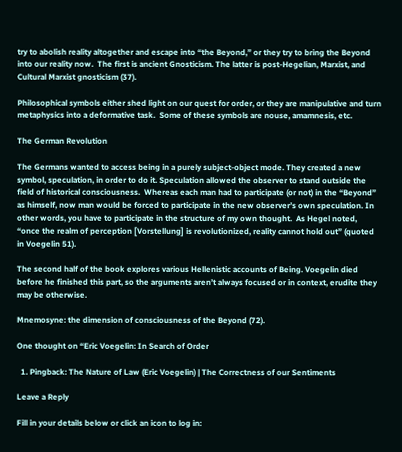try to abolish reality altogether and escape into “the Beyond,” or they try to bring the Beyond into our reality now.  The first is ancient Gnosticism. The latter is post-Hegelian, Marxist, and Cultural Marxist gnosticism (37).

Philosophical symbols either shed light on our quest for order, or they are manipulative and turn metaphysics into a deformative task.  Some of these symbols are nouse, amamnesis, etc.

The German Revolution

The Germans wanted to access being in a purely subject-object mode. They created a new symbol, speculation, in order to do it. Speculation allowed the observer to stand outside the field of historical consciousness.  Whereas each man had to participate (or not) in the “Beyond” as himself, now man would be forced to participate in the new observer’s own speculation. In other words, you have to participate in the structure of my own thought.  As Hegel noted, “once the realm of perception [Vorstellung] is revolutionized, reality cannot hold out” (quoted in Voegelin 51).

The second half of the book explores various Hellenistic accounts of Being. Voegelin died before he finished this part, so the arguments aren’t always focused or in context, erudite they may be otherwise.

Mnemosyne: the dimension of consciousness of the Beyond (72).

One thought on “Eric Voegelin: In Search of Order

  1. Pingback: The Nature of Law (Eric Voegelin) | The Correctness of our Sentiments

Leave a Reply

Fill in your details below or click an icon to log in: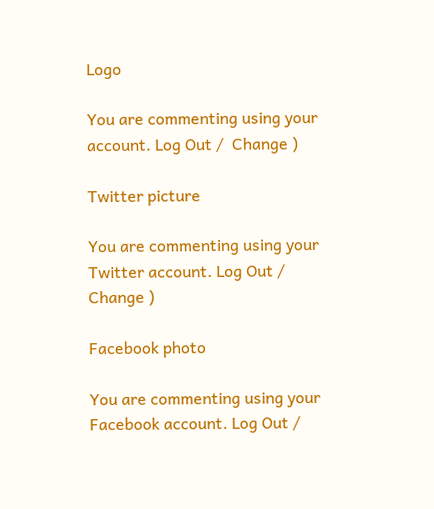Logo

You are commenting using your account. Log Out /  Change )

Twitter picture

You are commenting using your Twitter account. Log Out /  Change )

Facebook photo

You are commenting using your Facebook account. Log Out /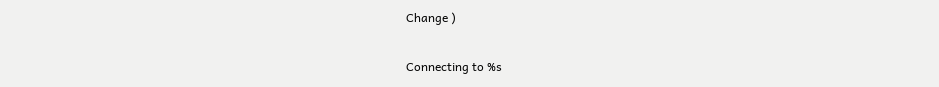Change )

Connecting to %s